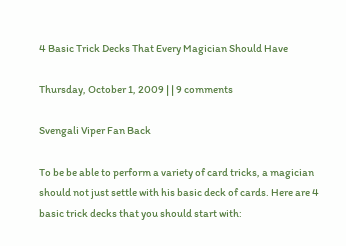4 Basic Trick Decks That Every Magician Should Have

Thursday, October 1, 2009 | | 9 comments

Svengali Viper Fan Back

To be be able to perform a variety of card tricks, a magician should not just settle with his basic deck of cards. Here are 4 basic trick decks that you should start with: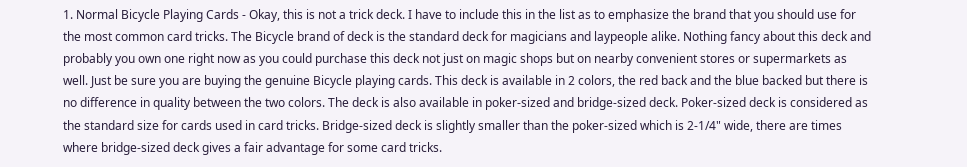1. Normal Bicycle Playing Cards - Okay, this is not a trick deck. I have to include this in the list as to emphasize the brand that you should use for the most common card tricks. The Bicycle brand of deck is the standard deck for magicians and laypeople alike. Nothing fancy about this deck and probably you own one right now as you could purchase this deck not just on magic shops but on nearby convenient stores or supermarkets as well. Just be sure you are buying the genuine Bicycle playing cards. This deck is available in 2 colors, the red back and the blue backed but there is no difference in quality between the two colors. The deck is also available in poker-sized and bridge-sized deck. Poker-sized deck is considered as the standard size for cards used in card tricks. Bridge-sized deck is slightly smaller than the poker-sized which is 2-1/4" wide, there are times where bridge-sized deck gives a fair advantage for some card tricks.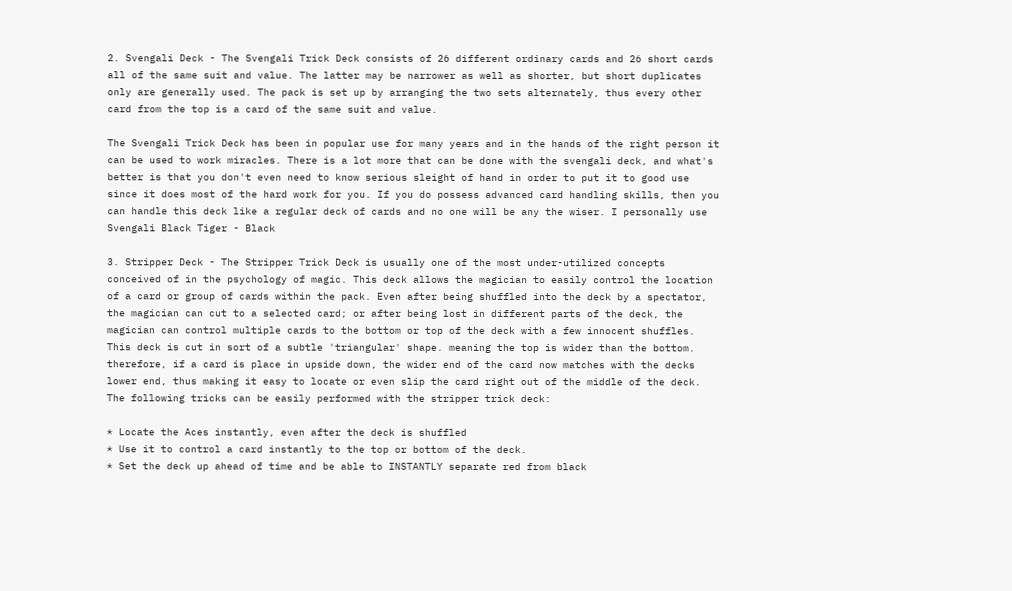2. Svengali Deck - The Svengali Trick Deck consists of 26 different ordinary cards and 26 short cards all of the same suit and value. The latter may be narrower as well as shorter, but short duplicates only are generally used. The pack is set up by arranging the two sets alternately, thus every other card from the top is a card of the same suit and value.

The Svengali Trick Deck has been in popular use for many years and in the hands of the right person it can be used to work miracles. There is a lot more that can be done with the svengali deck, and what's better is that you don't even need to know serious sleight of hand in order to put it to good use since it does most of the hard work for you. If you do possess advanced card handling skills, then you can handle this deck like a regular deck of cards and no one will be any the wiser. I personally use Svengali Black Tiger - Black

3. Stripper Deck - The Stripper Trick Deck is usually one of the most under-utilized concepts conceived of in the psychology of magic. This deck allows the magician to easily control the location of a card or group of cards within the pack. Even after being shuffled into the deck by a spectator, the magician can cut to a selected card; or after being lost in different parts of the deck, the magician can control multiple cards to the bottom or top of the deck with a few innocent shuffles. This deck is cut in sort of a subtle 'triangular' shape. meaning the top is wider than the bottom. therefore, if a card is place in upside down, the wider end of the card now matches with the decks lower end, thus making it easy to locate or even slip the card right out of the middle of the deck. The following tricks can be easily performed with the stripper trick deck:

* Locate the Aces instantly, even after the deck is shuffled
* Use it to control a card instantly to the top or bottom of the deck.
* Set the deck up ahead of time and be able to INSTANTLY separate red from black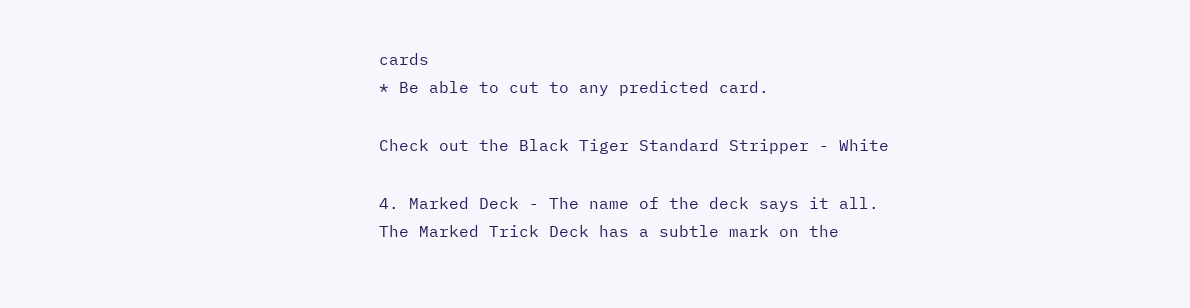cards
* Be able to cut to any predicted card.

Check out the Black Tiger Standard Stripper - White

4. Marked Deck - The name of the deck says it all. The Marked Trick Deck has a subtle mark on the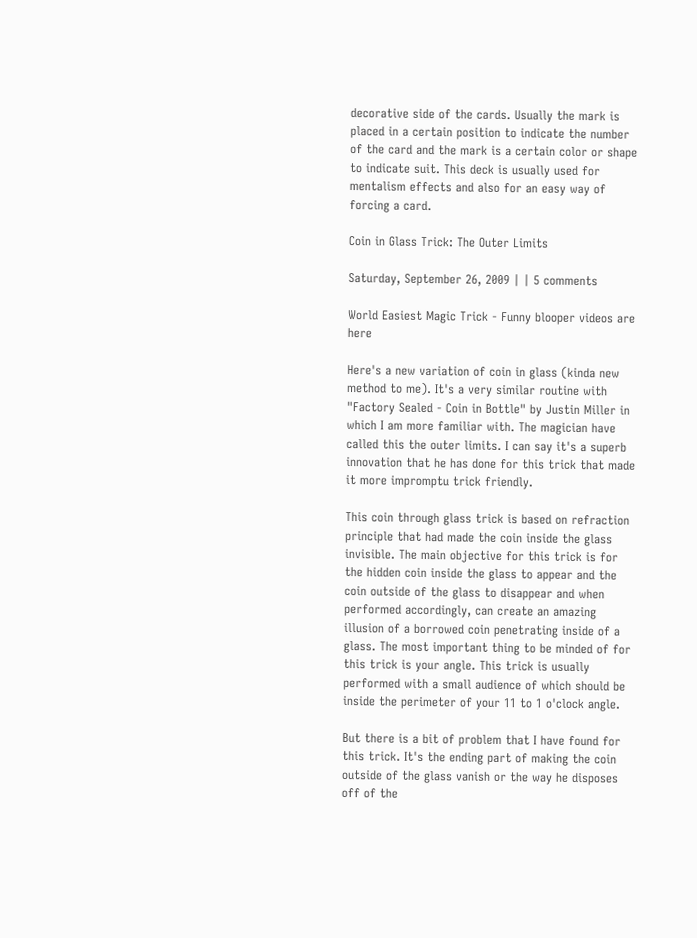decorative side of the cards. Usually the mark is placed in a certain position to indicate the number of the card and the mark is a certain color or shape to indicate suit. This deck is usually used for mentalism effects and also for an easy way of forcing a card.

Coin in Glass Trick: The Outer Limits

Saturday, September 26, 2009 | | 5 comments

World Easiest Magic Trick - Funny blooper videos are here

Here's a new variation of coin in glass (kinda new method to me). It's a very similar routine with "Factory Sealed - Coin in Bottle" by Justin Miller in which I am more familiar with. The magician have called this the outer limits. I can say it's a superb innovation that he has done for this trick that made it more impromptu trick friendly.

This coin through glass trick is based on refraction principle that had made the coin inside the glass invisible. The main objective for this trick is for the hidden coin inside the glass to appear and the coin outside of the glass to disappear and when performed accordingly, can create an amazing illusion of a borrowed coin penetrating inside of a glass. The most important thing to be minded of for this trick is your angle. This trick is usually performed with a small audience of which should be inside the perimeter of your 11 to 1 o'clock angle.

But there is a bit of problem that I have found for this trick. It's the ending part of making the coin outside of the glass vanish or the way he disposes off of the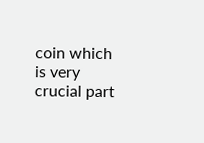coin which is very crucial part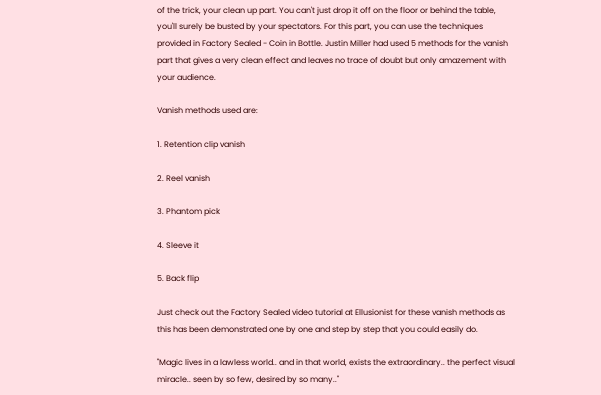of the trick, your clean up part. You can't just drop it off on the floor or behind the table, you'll surely be busted by your spectators. For this part, you can use the techniques provided in Factory Sealed - Coin in Bottle. Justin Miller had used 5 methods for the vanish part that gives a very clean effect and leaves no trace of doubt but only amazement with your audience.

Vanish methods used are:

1. Retention clip vanish

2. Reel vanish

3. Phantom pick

4. Sleeve it

5. Back flip

Just check out the Factory Sealed video tutorial at Ellusionist for these vanish methods as this has been demonstrated one by one and step by step that you could easily do.

"Magic lives in a lawless world.. and in that world, exists the extraordinary.. the perfect visual miracle.. seen by so few, desired by so many.."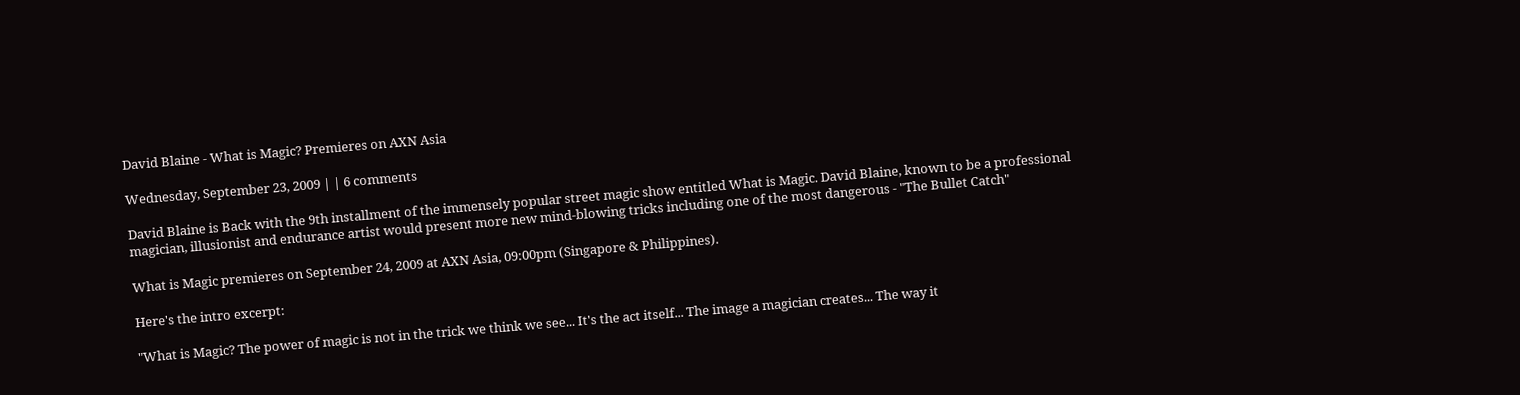David Blaine - What is Magic? Premieres on AXN Asia

Wednesday, September 23, 2009 | | 6 comments

David Blaine is Back with the 9th installment of the immensely popular street magic show entitled What is Magic. David Blaine, known to be a professional magician, illusionist and endurance artist would present more new mind-blowing tricks including one of the most dangerous - "The Bullet Catch"

What is Magic premieres on September 24, 2009 at AXN Asia, 09:00pm (Singapore & Philippines).

Here's the intro excerpt:

"What is Magic? The power of magic is not in the trick we think we see... It's the act itself... The image a magician creates... The way it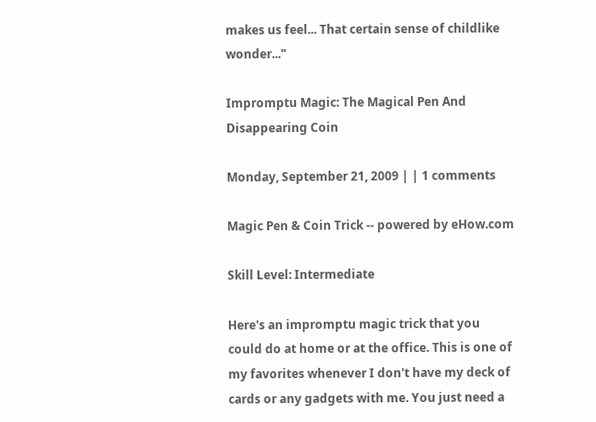makes us feel... That certain sense of childlike wonder..."

Impromptu Magic: The Magical Pen And Disappearing Coin

Monday, September 21, 2009 | | 1 comments

Magic Pen & Coin Trick -- powered by eHow.com

Skill Level: Intermediate

Here's an impromptu magic trick that you could do at home or at the office. This is one of my favorites whenever I don't have my deck of cards or any gadgets with me. You just need a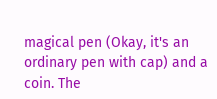magical pen (Okay, it's an ordinary pen with cap) and a coin. The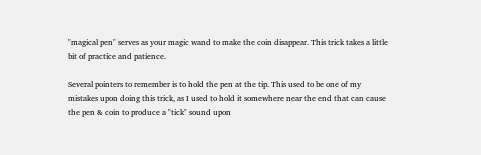"magical pen" serves as your magic wand to make the coin disappear. This trick takes a little bit of practice and patience.

Several pointers to remember is to hold the pen at the tip. This used to be one of my mistakes upon doing this trick, as I used to hold it somewhere near the end that can cause the pen & coin to produce a "tick" sound upon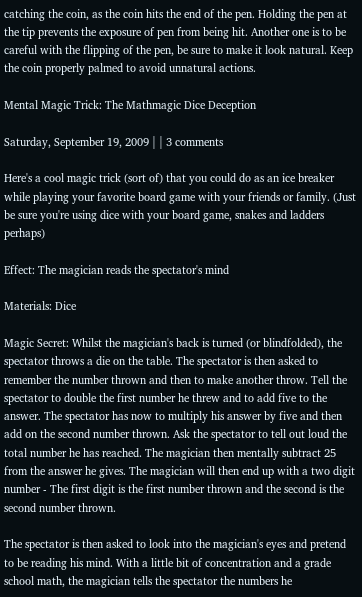catching the coin, as the coin hits the end of the pen. Holding the pen at the tip prevents the exposure of pen from being hit. Another one is to be careful with the flipping of the pen, be sure to make it look natural. Keep the coin properly palmed to avoid unnatural actions.

Mental Magic Trick: The Mathmagic Dice Deception

Saturday, September 19, 2009 | | 3 comments

Here's a cool magic trick (sort of) that you could do as an ice breaker while playing your favorite board game with your friends or family. (Just be sure you're using dice with your board game, snakes and ladders perhaps)

Effect: The magician reads the spectator's mind

Materials: Dice

Magic Secret: Whilst the magician's back is turned (or blindfolded), the spectator throws a die on the table. The spectator is then asked to remember the number thrown and then to make another throw. Tell the spectator to double the first number he threw and to add five to the answer. The spectator has now to multiply his answer by five and then add on the second number thrown. Ask the spectator to tell out loud the total number he has reached. The magician then mentally subtract 25 from the answer he gives. The magician will then end up with a two digit number - The first digit is the first number thrown and the second is the second number thrown.

The spectator is then asked to look into the magician's eyes and pretend to be reading his mind. With a little bit of concentration and a grade school math, the magician tells the spectator the numbers he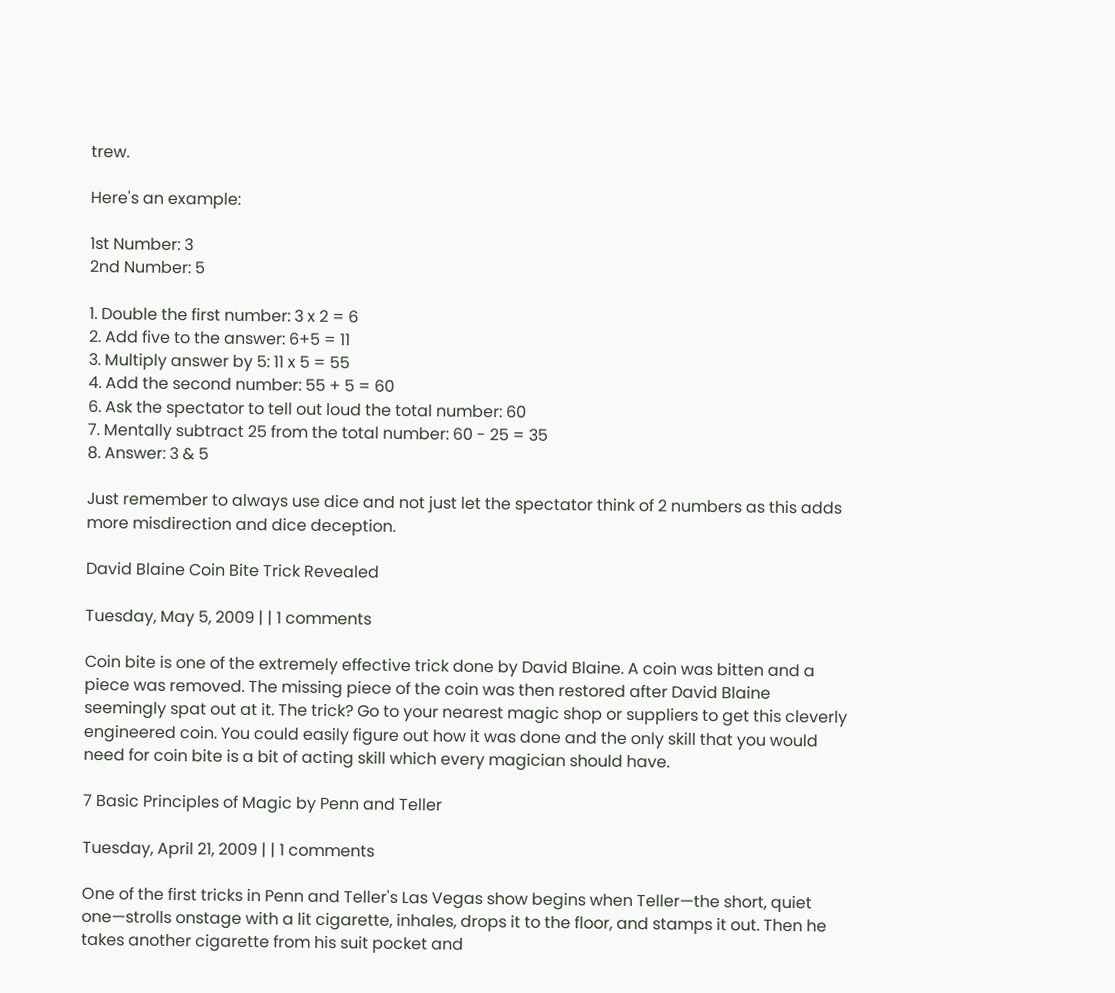trew.

Here's an example:

1st Number: 3
2nd Number: 5

1. Double the first number: 3 x 2 = 6
2. Add five to the answer: 6+5 = 11
3. Multiply answer by 5: 11 x 5 = 55
4. Add the second number: 55 + 5 = 60
6. Ask the spectator to tell out loud the total number: 60
7. Mentally subtract 25 from the total number: 60 - 25 = 35
8. Answer: 3 & 5

Just remember to always use dice and not just let the spectator think of 2 numbers as this adds more misdirection and dice deception.

David Blaine Coin Bite Trick Revealed

Tuesday, May 5, 2009 | | 1 comments

Coin bite is one of the extremely effective trick done by David Blaine. A coin was bitten and a piece was removed. The missing piece of the coin was then restored after David Blaine seemingly spat out at it. The trick? Go to your nearest magic shop or suppliers to get this cleverly engineered coin. You could easily figure out how it was done and the only skill that you would need for coin bite is a bit of acting skill which every magician should have.

7 Basic Principles of Magic by Penn and Teller

Tuesday, April 21, 2009 | | 1 comments

One of the first tricks in Penn and Teller's Las Vegas show begins when Teller—the short, quiet one—strolls onstage with a lit cigarette, inhales, drops it to the floor, and stamps it out. Then he takes another cigarette from his suit pocket and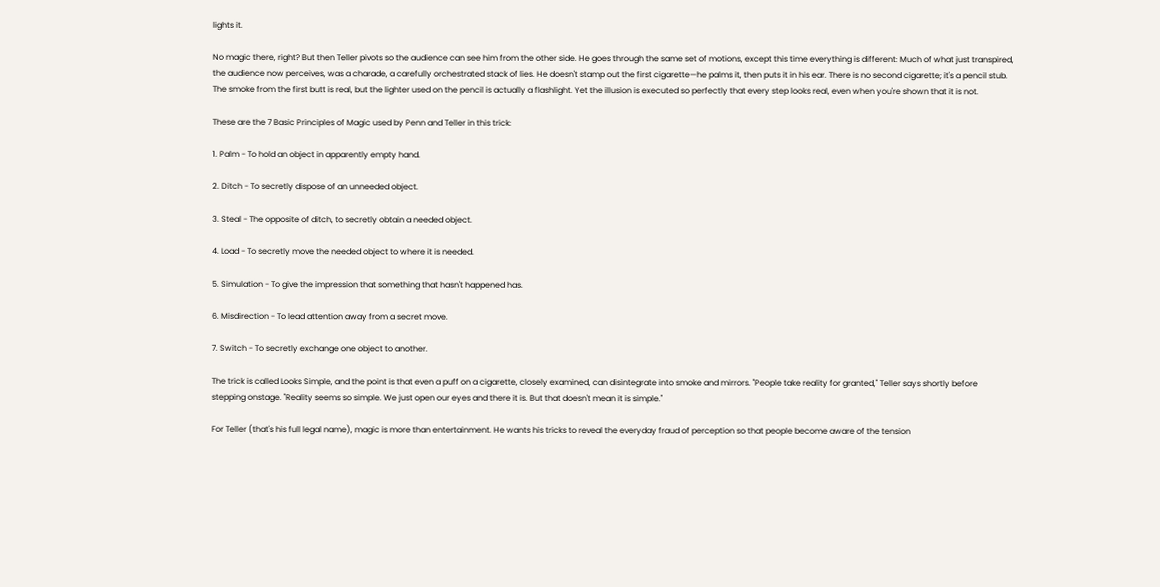lights it.

No magic there, right? But then Teller pivots so the audience can see him from the other side. He goes through the same set of motions, except this time everything is different: Much of what just transpired, the audience now perceives, was a charade, a carefully orchestrated stack of lies. He doesn't stamp out the first cigarette—he palms it, then puts it in his ear. There is no second cigarette; it's a pencil stub. The smoke from the first butt is real, but the lighter used on the pencil is actually a flashlight. Yet the illusion is executed so perfectly that every step looks real, even when you're shown that it is not.

These are the 7 Basic Principles of Magic used by Penn and Teller in this trick:

1. Palm - To hold an object in apparently empty hand.

2. Ditch - To secretly dispose of an unneeded object.

3. Steal - The opposite of ditch, to secretly obtain a needed object.

4. Load - To secretly move the needed object to where it is needed.

5. Simulation - To give the impression that something that hasn't happened has.

6. Misdirection - To lead attention away from a secret move.

7. Switch - To secretly exchange one object to another.

The trick is called Looks Simple, and the point is that even a puff on a cigarette, closely examined, can disintegrate into smoke and mirrors. "People take reality for granted," Teller says shortly before stepping onstage. "Reality seems so simple. We just open our eyes and there it is. But that doesn't mean it is simple."

For Teller (that's his full legal name), magic is more than entertainment. He wants his tricks to reveal the everyday fraud of perception so that people become aware of the tension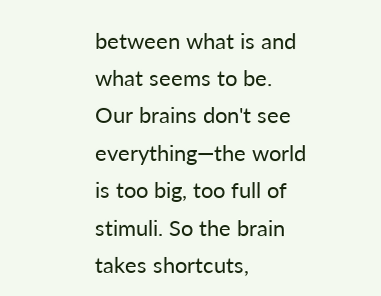between what is and what seems to be. Our brains don't see everything—the world is too big, too full of stimuli. So the brain takes shortcuts,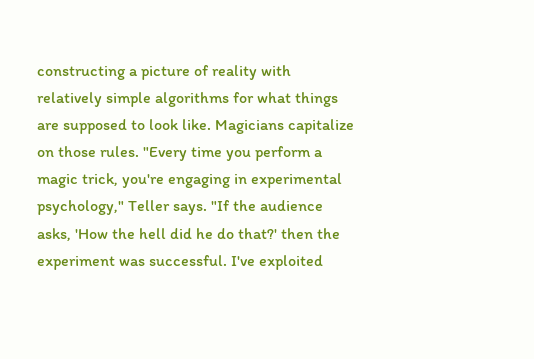constructing a picture of reality with relatively simple algorithms for what things are supposed to look like. Magicians capitalize on those rules. "Every time you perform a magic trick, you're engaging in experimental psychology," Teller says. "If the audience asks, 'How the hell did he do that?' then the experiment was successful. I've exploited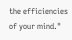the efficiencies of your mind."